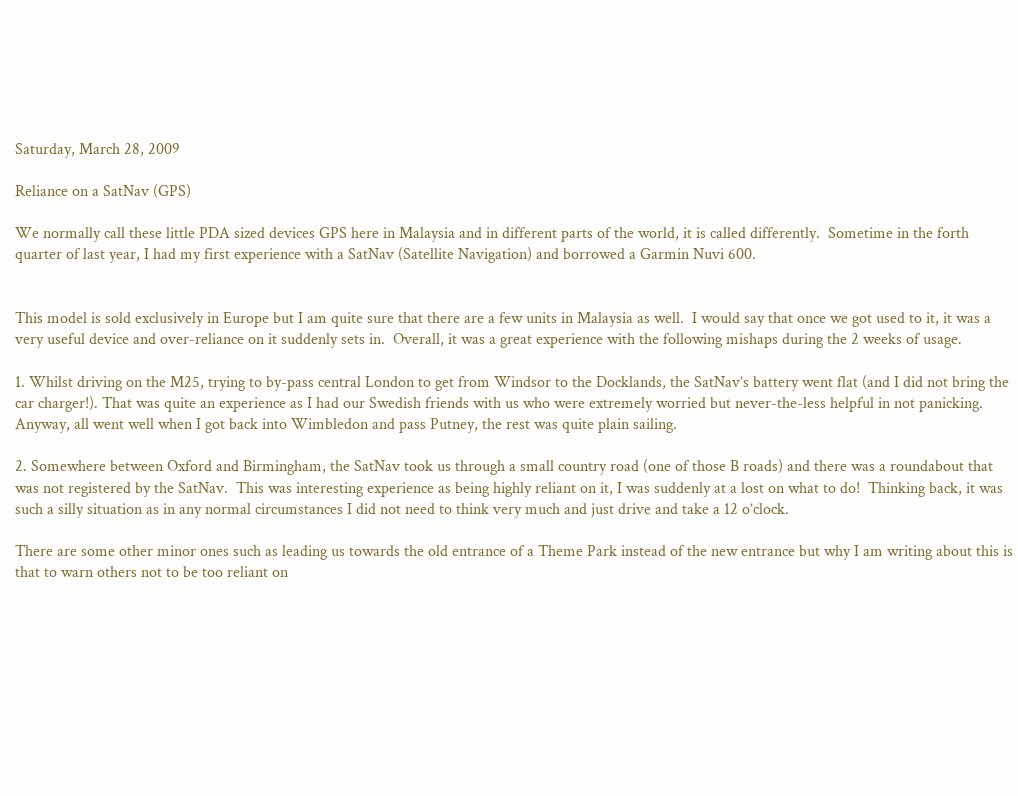Saturday, March 28, 2009

Reliance on a SatNav (GPS)

We normally call these little PDA sized devices GPS here in Malaysia and in different parts of the world, it is called differently.  Sometime in the forth quarter of last year, I had my first experience with a SatNav (Satellite Navigation) and borrowed a Garmin Nuvi 600.


This model is sold exclusively in Europe but I am quite sure that there are a few units in Malaysia as well.  I would say that once we got used to it, it was a very useful device and over-reliance on it suddenly sets in.  Overall, it was a great experience with the following mishaps during the 2 weeks of usage.

1. Whilst driving on the M25, trying to by-pass central London to get from Windsor to the Docklands, the SatNav’s battery went flat (and I did not bring the car charger!). That was quite an experience as I had our Swedish friends with us who were extremely worried but never-the-less helpful in not panicking.  Anyway, all went well when I got back into Wimbledon and pass Putney, the rest was quite plain sailing.

2. Somewhere between Oxford and Birmingham, the SatNav took us through a small country road (one of those B roads) and there was a roundabout that was not registered by the SatNav.  This was interesting experience as being highly reliant on it, I was suddenly at a lost on what to do!  Thinking back, it was such a silly situation as in any normal circumstances I did not need to think very much and just drive and take a 12 o’clock.

There are some other minor ones such as leading us towards the old entrance of a Theme Park instead of the new entrance but why I am writing about this is that to warn others not to be too reliant on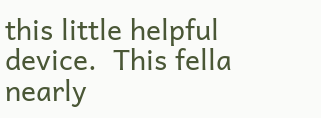this little helpful device.  This fella nearly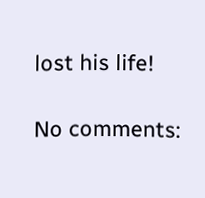lost his life!

No comments: